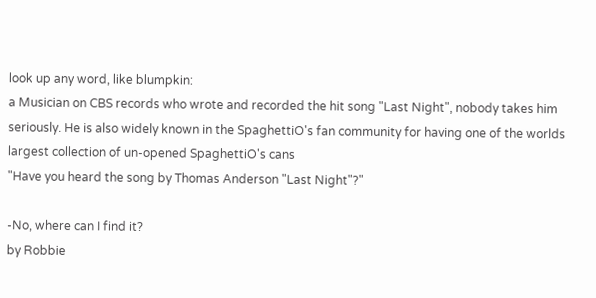look up any word, like blumpkin:
a Musician on CBS records who wrote and recorded the hit song "Last Night", nobody takes him seriously. He is also widely known in the SpaghettiO's fan community for having one of the worlds largest collection of un-opened SpaghettiO's cans
"Have you heard the song by Thomas Anderson "Last Night"?"

-No, where can I find it?
by Robbie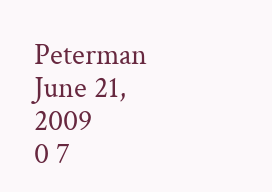Peterman June 21, 2009
0 7